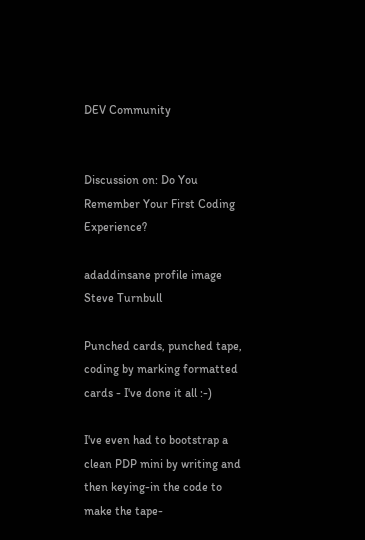DEV Community


Discussion on: Do You Remember Your First Coding Experience?

adaddinsane profile image
Steve Turnbull

Punched cards, punched tape, coding by marking formatted cards - I've done it all :-)

I've even had to bootstrap a clean PDP mini by writing and then keying-in the code to make the tape-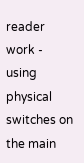reader work - using physical switches on the main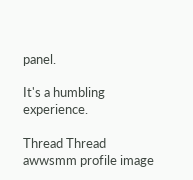panel.

It's a humbling experience.

Thread Thread
awwsmm profile image